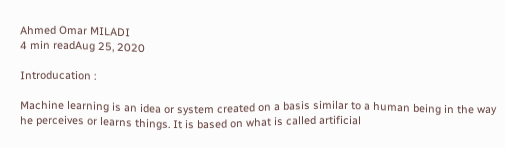Ahmed Omar MILADI
4 min readAug 25, 2020

Introducation :

Machine learning is an idea or system created on a basis similar to a human being in the way he perceives or learns things. It is based on what is called artificial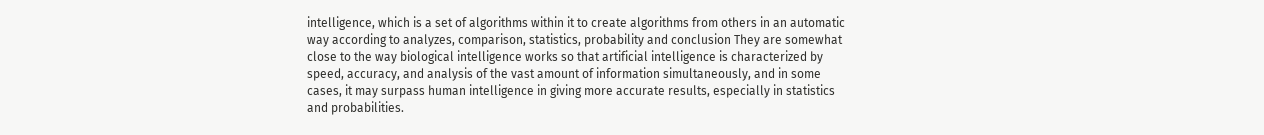intelligence, which is a set of algorithms within it to create algorithms from others in an automatic way according to analyzes, comparison, statistics, probability and conclusion They are somewhat close to the way biological intelligence works so that artificial intelligence is characterized by speed, accuracy, and analysis of the vast amount of information simultaneously, and in some cases, it may surpass human intelligence in giving more accurate results, especially in statistics and probabilities.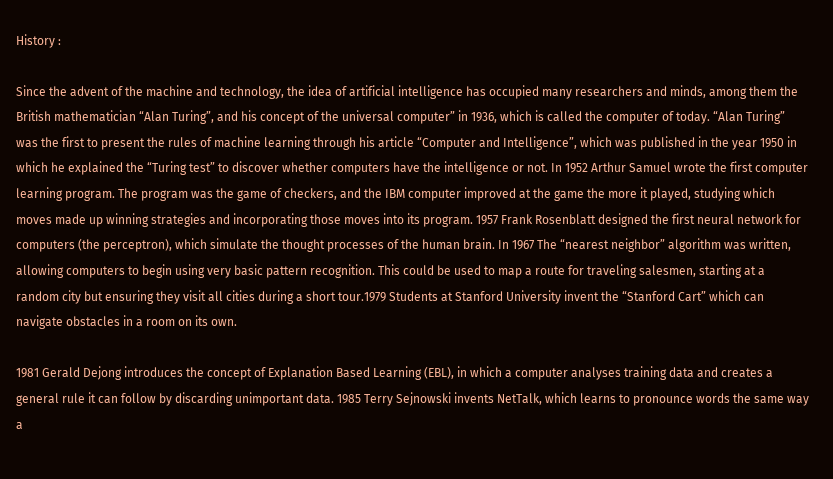History :

Since the advent of the machine and technology, the idea of artificial intelligence has occupied many researchers and minds, among them the British mathematician “Alan Turing”, and his concept of the universal computer” in 1936, which is called the computer of today. “Alan Turing” was the first to present the rules of machine learning through his article “Computer and Intelligence”, which was published in the year 1950 in which he explained the “Turing test” to discover whether computers have the intelligence or not. In 1952 Arthur Samuel wrote the first computer learning program. The program was the game of checkers, and the IBM computer improved at the game the more it played, studying which moves made up winning strategies and incorporating those moves into its program. 1957 Frank Rosenblatt designed the first neural network for computers (the perceptron), which simulate the thought processes of the human brain. In 1967 The “nearest neighbor” algorithm was written, allowing computers to begin using very basic pattern recognition. This could be used to map a route for traveling salesmen, starting at a random city but ensuring they visit all cities during a short tour.1979 Students at Stanford University invent the “Stanford Cart” which can navigate obstacles in a room on its own.

1981 Gerald Dejong introduces the concept of Explanation Based Learning (EBL), in which a computer analyses training data and creates a general rule it can follow by discarding unimportant data. 1985 Terry Sejnowski invents NetTalk, which learns to pronounce words the same way a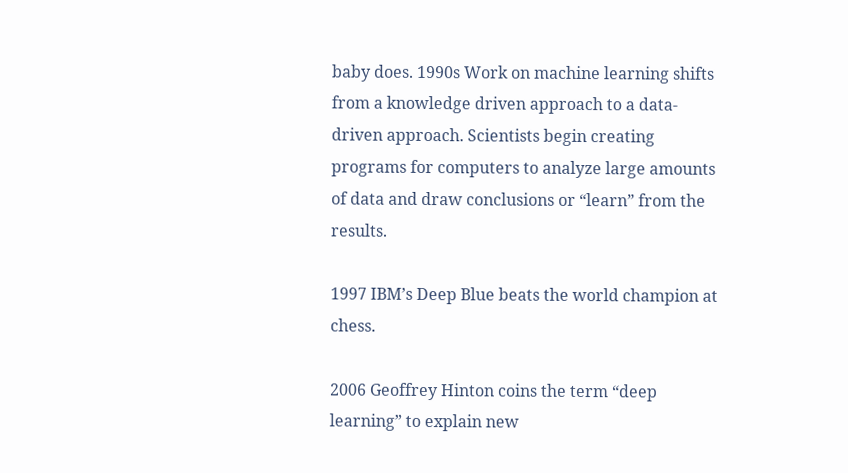baby does. 1990s Work on machine learning shifts from a knowledge driven approach to a data-driven approach. Scientists begin creating programs for computers to analyze large amounts of data and draw conclusions or “learn” from the results.

1997 IBM’s Deep Blue beats the world champion at chess.

2006 Geoffrey Hinton coins the term “deep learning” to explain new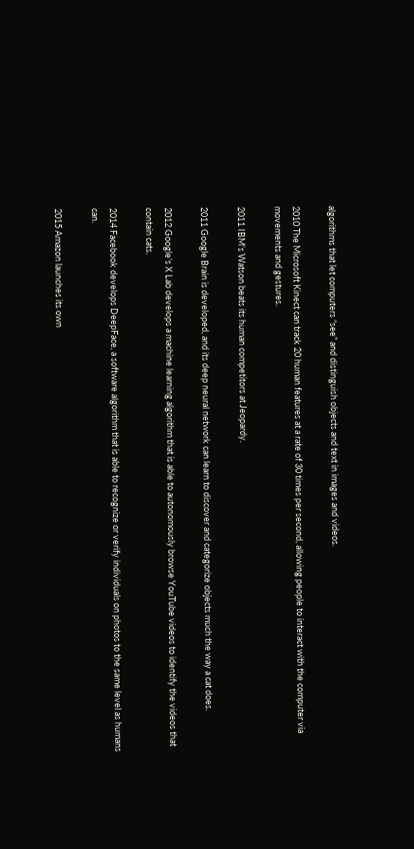algorithms that let computers “see” and distinguish objects and text in images and videos.

2010 The Microsoft Kinect can track 20 human features at a rate of 30 times per second, allowing people to interact with the computer via movements and gestures.

2011 IBM’s Watson beats its human competitors at Jeopardy.

2011 Google Brain is developed, and its deep neural network can learn to discover and categorize objects much the way a cat does.

2012 Google’s X Lab develops a machine learning algorithm that is able to autonomously browse YouTube videos to identify the videos that contain cats.

2014 Facebook develops DeepFace, a software algorithm that is able to recognize or verify individuals on photos to the same level as humans can.

2015 Amazon launches its own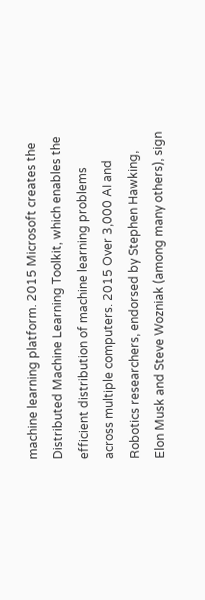machine learning platform. 2015 Microsoft creates the Distributed Machine Learning Toolkit, which enables the efficient distribution of machine learning problems across multiple computers. 2015 Over 3,000 AI and Robotics researchers, endorsed by Stephen Hawking, Elon Musk and Steve Wozniak (among many others), sign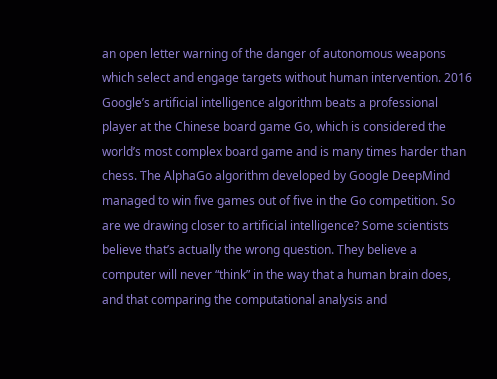an open letter warning of the danger of autonomous weapons which select and engage targets without human intervention. 2016 Google’s artificial intelligence algorithm beats a professional player at the Chinese board game Go, which is considered the world’s most complex board game and is many times harder than chess. The AlphaGo algorithm developed by Google DeepMind managed to win five games out of five in the Go competition. So are we drawing closer to artificial intelligence? Some scientists believe that’s actually the wrong question. They believe a computer will never “think” in the way that a human brain does, and that comparing the computational analysis and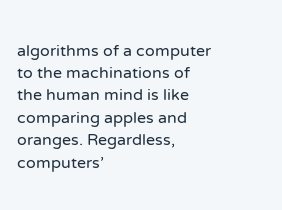algorithms of a computer to the machinations of the human mind is like comparing apples and oranges. Regardless, computers’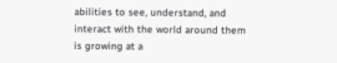abilities to see, understand, and interact with the world around them is growing at a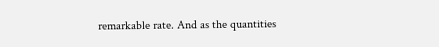remarkable rate. And as the quantities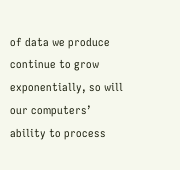of data we produce continue to grow exponentially, so will our computers’ ability to process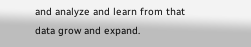and analyze and learn from that data grow and expand.